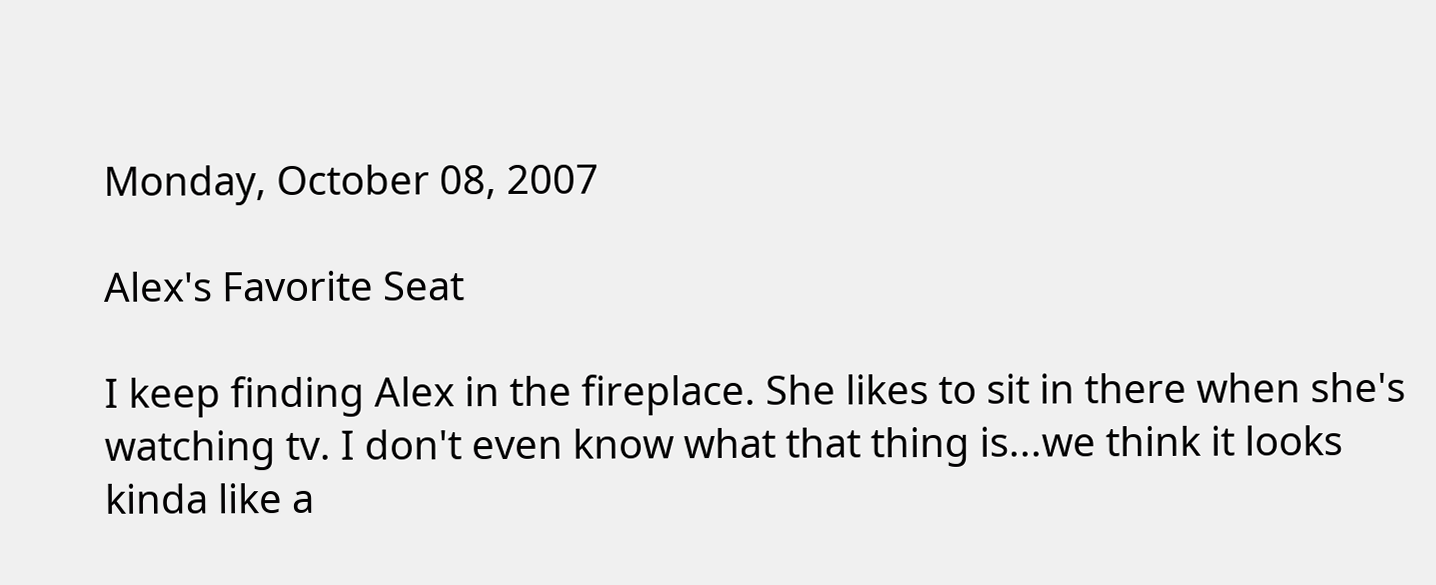Monday, October 08, 2007

Alex's Favorite Seat

I keep finding Alex in the fireplace. She likes to sit in there when she's watching tv. I don't even know what that thing is...we think it looks kinda like a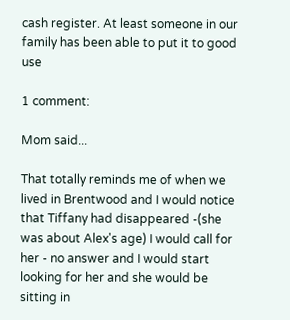cash register. At least someone in our family has been able to put it to good use

1 comment:

Mom said...

That totally reminds me of when we lived in Brentwood and I would notice that Tiffany had disappeared -(she was about Alex's age) I would call for her - no answer and I would start looking for her and she would be sitting in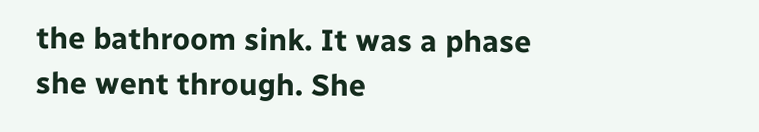the bathroom sink. It was a phase she went through. She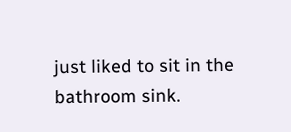just liked to sit in the bathroom sink.